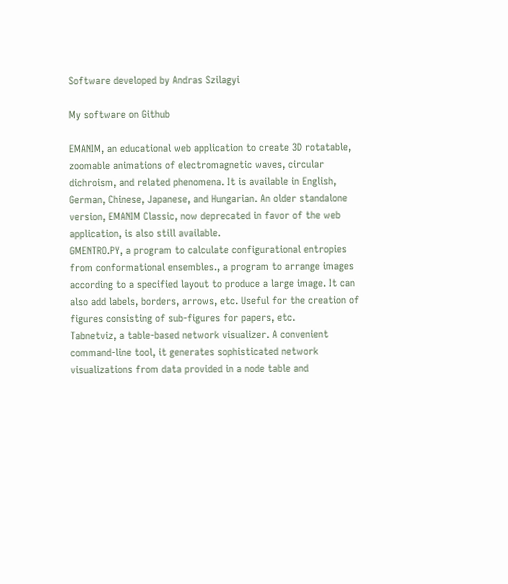Software developed by Andras Szilagyi

My software on Github

EMANIM, an educational web application to create 3D rotatable, zoomable animations of electromagnetic waves, circular dichroism, and related phenomena. It is available in English, German, Chinese, Japanese, and Hungarian. An older standalone version, EMANIM Classic, now deprecated in favor of the web application, is also still available.
GMENTRO.PY, a program to calculate configurational entropies from conformational ensembles., a program to arrange images according to a specified layout to produce a large image. It can also add labels, borders, arrows, etc. Useful for the creation of figures consisting of sub-figures for papers, etc.
Tabnetviz, a table-based network visualizer. A convenient command-line tool, it generates sophisticated network visualizations from data provided in a node table and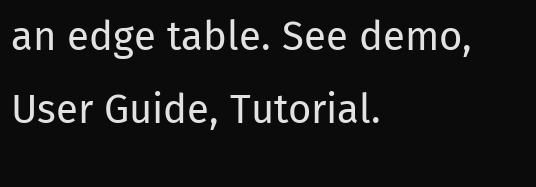an edge table. See demo, User Guide, Tutorial.